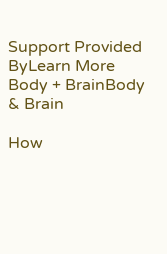Support Provided ByLearn More
Body + BrainBody & Brain

How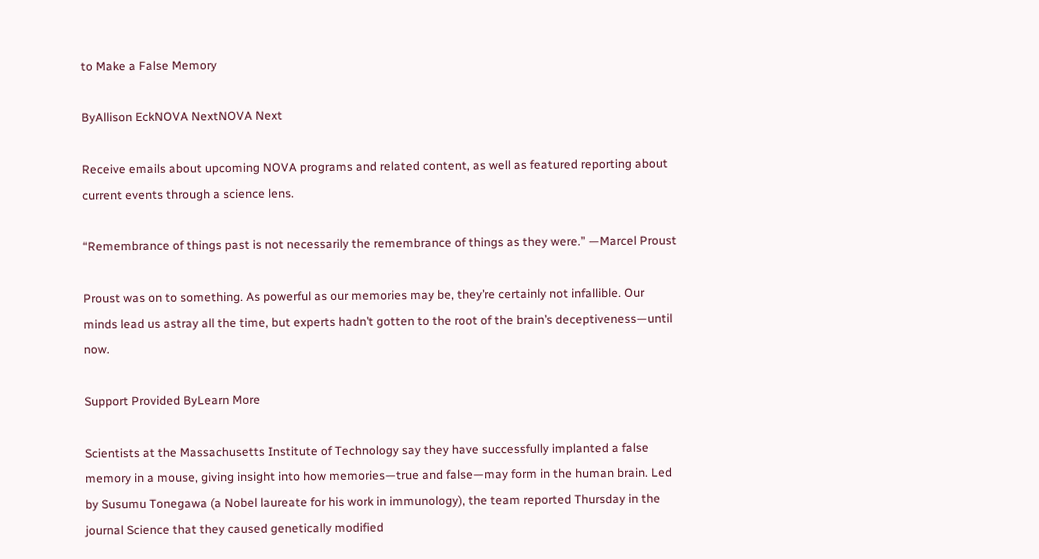to Make a False Memory

ByAllison EckNOVA NextNOVA Next

Receive emails about upcoming NOVA programs and related content, as well as featured reporting about current events through a science lens.

“Remembrance of things past is not necessarily the remembrance of things as they were.” —Marcel Proust

Proust was on to something. As powerful as our memories may be, they’re certainly not infallible. Our minds lead us astray all the time, but experts hadn’t gotten to the root of the brain’s deceptiveness—until now.

Support Provided ByLearn More

Scientists at the Massachusetts Institute of Technology say they have successfully implanted a false memory in a mouse, giving insight into how memories—true and false—may form in the human brain. Led by Susumu Tonegawa (a Nobel laureate for his work in immunology), the team reported Thursday in the journal Science that they caused genetically modified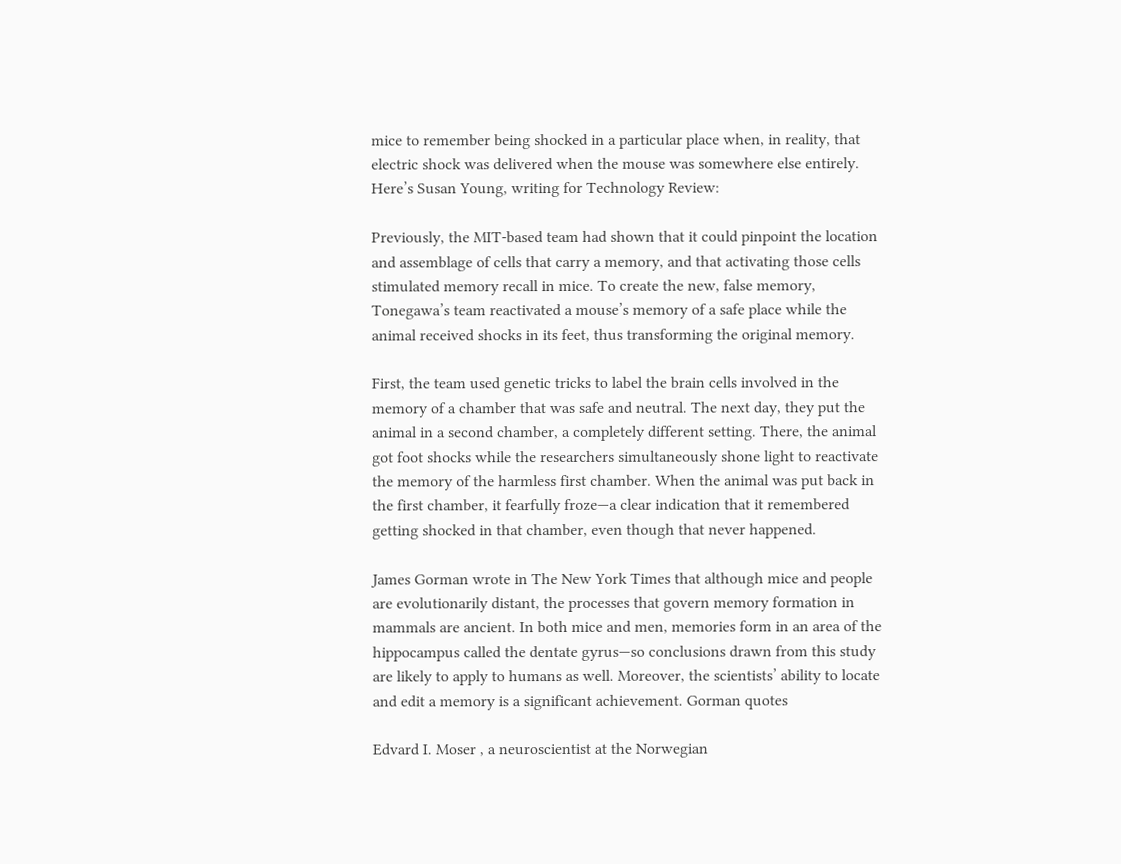mice to remember being shocked in a particular place when, in reality, that electric shock was delivered when the mouse was somewhere else entirely. Here’s Susan Young, writing for Technology Review:

Previously, the MIT-based team had shown that it could pinpoint the location and assemblage of cells that carry a memory, and that activating those cells stimulated memory recall in mice. To create the new, false memory, Tonegawa’s team reactivated a mouse’s memory of a safe place while the animal received shocks in its feet, thus transforming the original memory.

First, the team used genetic tricks to label the brain cells involved in the memory of a chamber that was safe and neutral. The next day, they put the animal in a second chamber, a completely different setting. There, the animal got foot shocks while the researchers simultaneously shone light to reactivate the memory of the harmless first chamber. When the animal was put back in the first chamber, it fearfully froze—a clear indication that it remembered getting shocked in that chamber, even though that never happened.

James Gorman wrote in The New York Times that although mice and people are evolutionarily distant, the processes that govern memory formation in mammals are ancient. In both mice and men, memories form in an area of the hippocampus called the dentate gyrus—so conclusions drawn from this study are likely to apply to humans as well. Moreover, the scientists’ ability to locate and edit a memory is a significant achievement. Gorman quotes

Edvard I. Moser , a neuroscientist at the Norwegian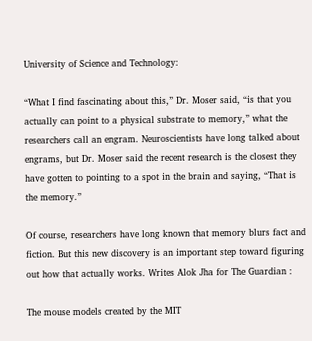University of Science and Technology:

“What I find fascinating about this,” Dr. Moser said, “is that you actually can point to a physical substrate to memory,” what the researchers call an engram. Neuroscientists have long talked about engrams, but Dr. Moser said the recent research is the closest they have gotten to pointing to a spot in the brain and saying, “That is the memory.”

Of course, researchers have long known that memory blurs fact and fiction. But this new discovery is an important step toward figuring out how that actually works. Writes Alok Jha for The Guardian :

The mouse models created by the MIT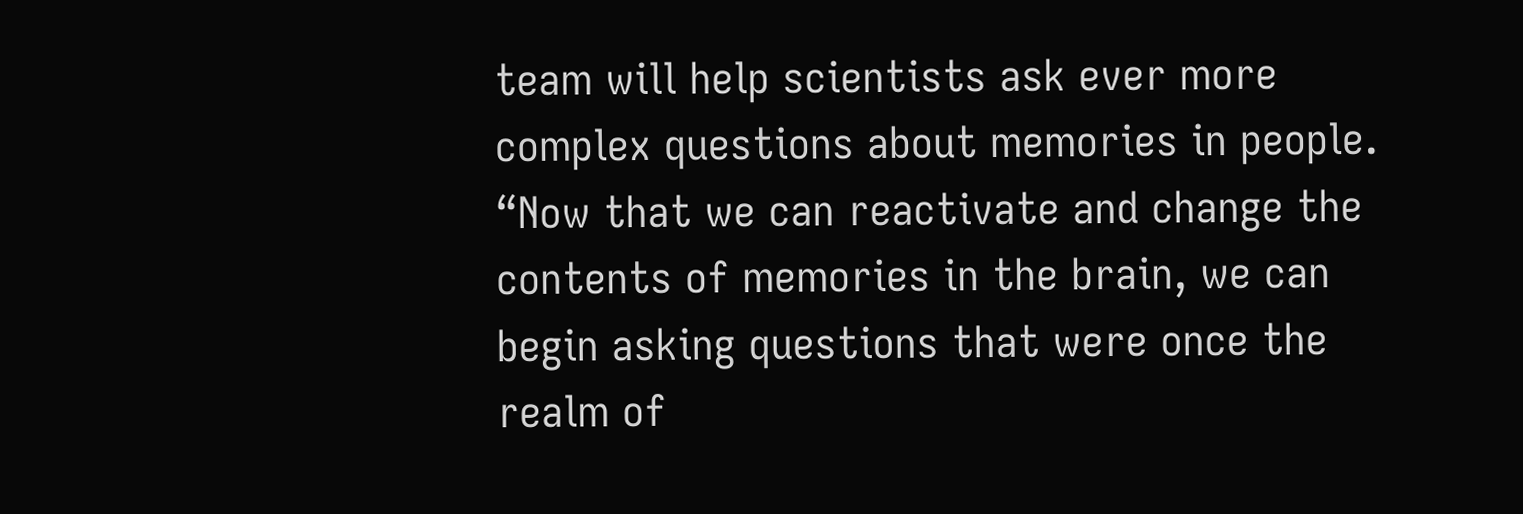team will help scientists ask ever more complex questions about memories in people. “Now that we can reactivate and change the contents of memories in the brain, we can begin asking questions that were once the realm of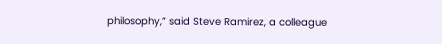philosophy,” said Steve Ramirez, a colleague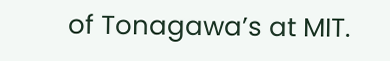of Tonagawa’s at MIT.